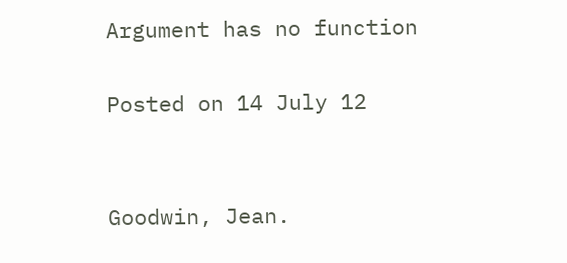Argument has no function

Posted on 14 July 12


Goodwin, Jean.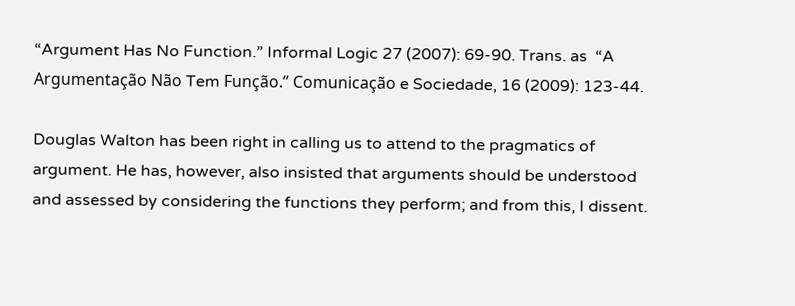“Argument Has No Function.” Informal Logic 27 (2007): 69-90. Trans. as  “A Argumentação Não Tem Função.” Comunicação e Sociedade, 16 (2009): 123-44.

Douglas Walton has been right in calling us to attend to the pragmatics of argument. He has, however, also insisted that arguments should be understood and assessed by considering the functions they perform; and from this, I dissent.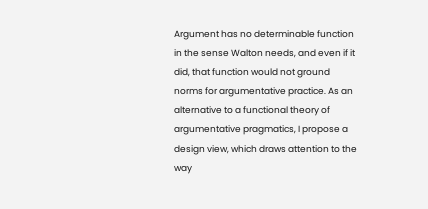Argument has no determinable function in the sense Walton needs, and even if it did, that function would not ground norms for argumentative practice. As an alternative to a functional theory of argumentative pragmatics, I propose a design view, which draws attention to the way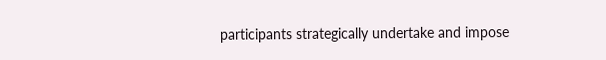participants strategically undertake and impose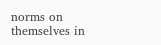norms on themselves in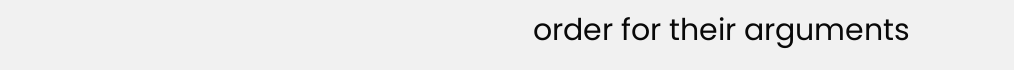order for their arguments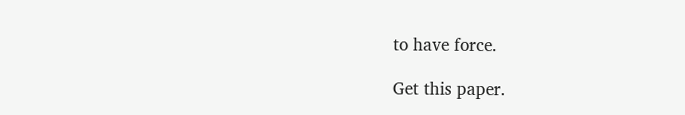to have force.

Get this paper.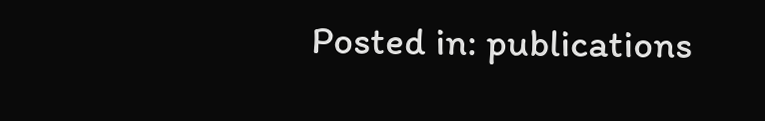Posted in: publications